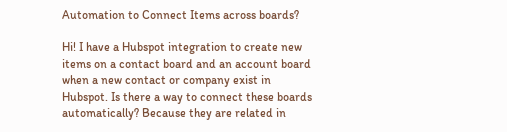Automation to Connect Items across boards?

Hi! I have a Hubspot integration to create new items on a contact board and an account board when a new contact or company exist in Hubspot. Is there a way to connect these boards automatically? Because they are related in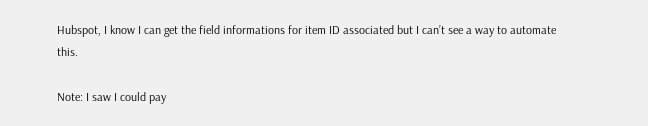Hubspot, I know I can get the field informations for item ID associated but I can’t see a way to automate this.

Note: I saw I could pay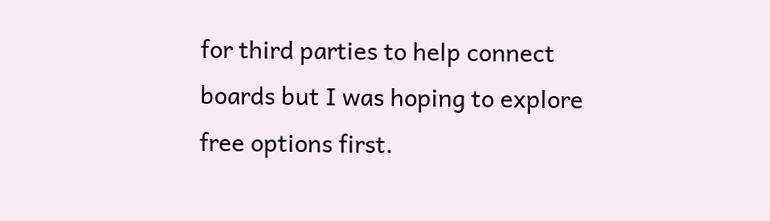for third parties to help connect boards but I was hoping to explore free options first.